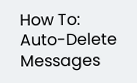How To: Auto-Delete Messages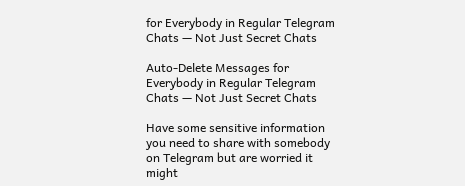for Everybody in Regular Telegram Chats — Not Just Secret Chats

Auto-Delete Messages for Everybody in Regular Telegram Chats — Not Just Secret Chats

Have some sensitive information you need to share with somebody on Telegram but are worried it might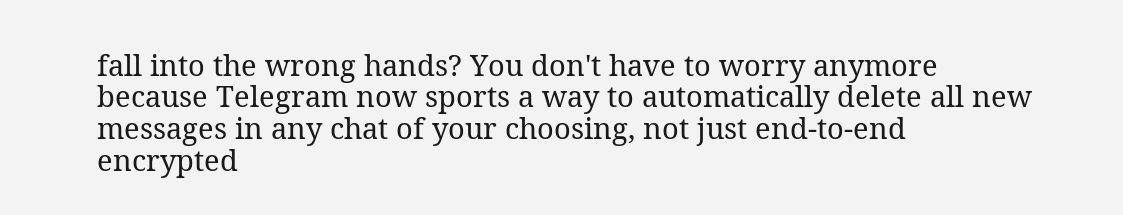fall into the wrong hands? You don't have to worry anymore because Telegram now sports a way to automatically delete all new messages in any chat of your choosing, not just end-to-end encrypted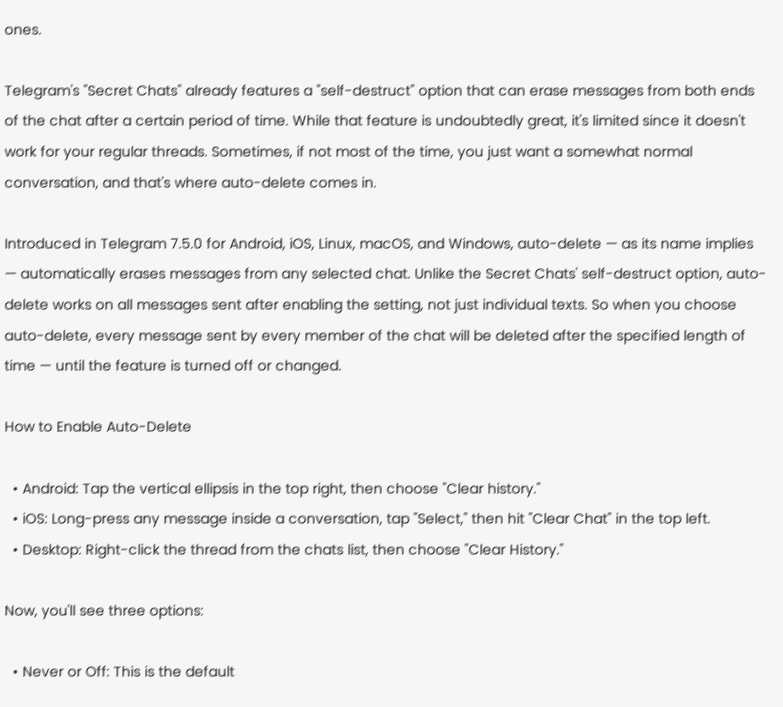ones.

Telegram's "Secret Chats" already features a "self-destruct" option that can erase messages from both ends of the chat after a certain period of time. While that feature is undoubtedly great, it's limited since it doesn't work for your regular threads. Sometimes, if not most of the time, you just want a somewhat normal conversation, and that's where auto-delete comes in.

Introduced in Telegram 7.5.0 for Android, iOS, Linux, macOS, and Windows, auto-delete — as its name implies — automatically erases messages from any selected chat. Unlike the Secret Chats' self-destruct option, auto-delete works on all messages sent after enabling the setting, not just individual texts. So when you choose auto-delete, every message sent by every member of the chat will be deleted after the specified length of time — until the feature is turned off or changed.

How to Enable Auto-Delete

  • Android: Tap the vertical ellipsis in the top right, then choose "Clear history."
  • iOS: Long-press any message inside a conversation, tap "Select," then hit "Clear Chat" in the top left.
  • Desktop: Right-click the thread from the chats list, then choose "Clear History."

Now, you'll see three options:

  • Never or Off: This is the default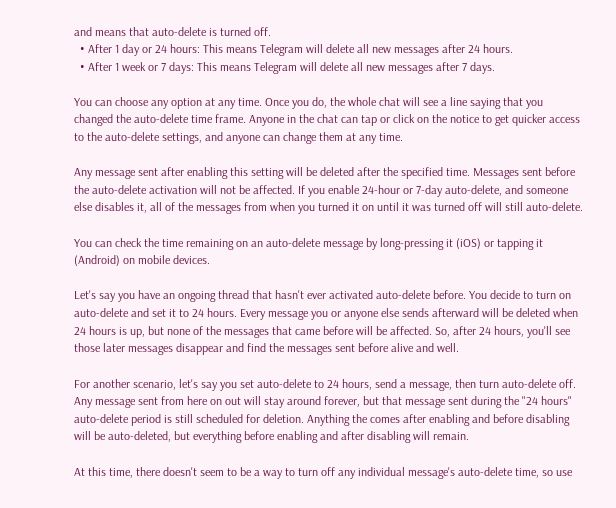and means that auto-delete is turned off.
  • After 1 day or 24 hours: This means Telegram will delete all new messages after 24 hours.
  • After 1 week or 7 days: This means Telegram will delete all new messages after 7 days.

You can choose any option at any time. Once you do, the whole chat will see a line saying that you changed the auto-delete time frame. Anyone in the chat can tap or click on the notice to get quicker access to the auto-delete settings, and anyone can change them at any time.

Any message sent after enabling this setting will be deleted after the specified time. Messages sent before the auto-delete activation will not be affected. If you enable 24-hour or 7-day auto-delete, and someone else disables it, all of the messages from when you turned it on until it was turned off will still auto-delete.

You can check the time remaining on an auto-delete message by long-pressing it (iOS) or tapping it (Android) on mobile devices.

Let's say you have an ongoing thread that hasn't ever activated auto-delete before. You decide to turn on auto-delete and set it to 24 hours. Every message you or anyone else sends afterward will be deleted when 24 hours is up, but none of the messages that came before will be affected. So, after 24 hours, you'll see those later messages disappear and find the messages sent before alive and well.

For another scenario, let's say you set auto-delete to 24 hours, send a message, then turn auto-delete off. Any message sent from here on out will stay around forever, but that message sent during the "24 hours" auto-delete period is still scheduled for deletion. Anything the comes after enabling and before disabling will be auto-deleted, but everything before enabling and after disabling will remain.

At this time, there doesn't seem to be a way to turn off any individual message's auto-delete time, so use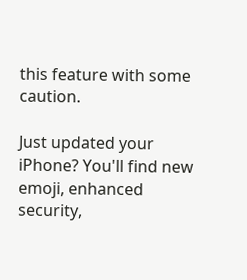this feature with some caution.

Just updated your iPhone? You'll find new emoji, enhanced security,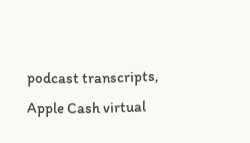podcast transcripts, Apple Cash virtual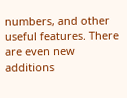numbers, and other useful features. There are even new additions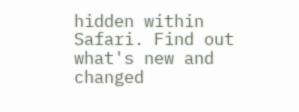hidden within Safari. Find out what's new and changed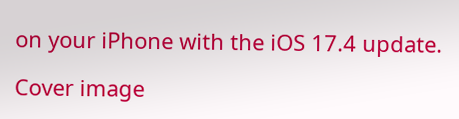on your iPhone with the iOS 17.4 update.

Cover image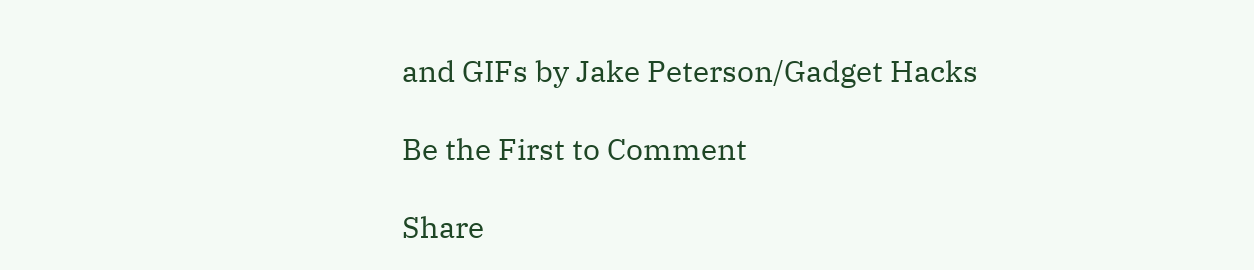and GIFs by Jake Peterson/Gadget Hacks

Be the First to Comment

Share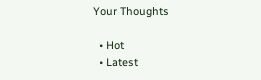Your Thoughts

  • Hot
  • Latest